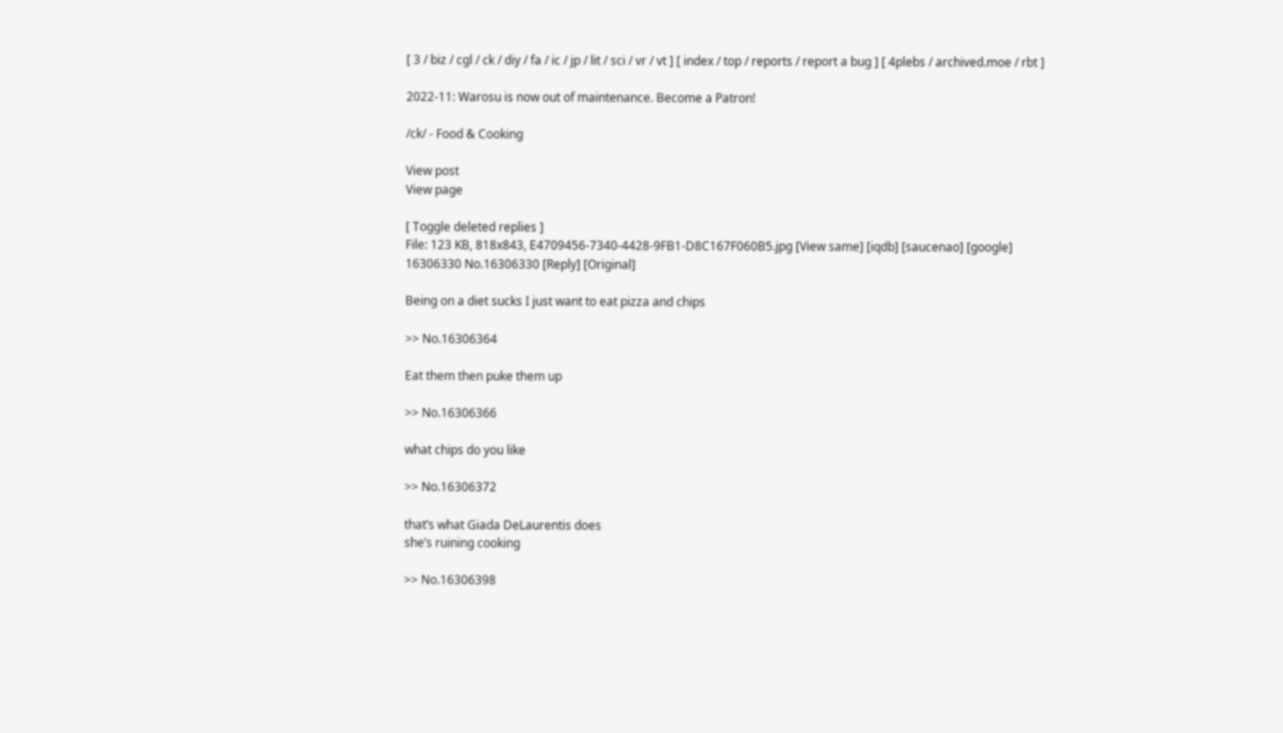[ 3 / biz / cgl / ck / diy / fa / ic / jp / lit / sci / vr / vt ] [ index / top / reports / report a bug ] [ 4plebs / archived.moe / rbt ]

2022-11: Warosu is now out of maintenance. Become a Patron!

/ck/ - Food & Cooking

View post
View page

[ Toggle deleted replies ]
File: 123 KB, 818x843, E4709456-7340-4428-9FB1-D8C167F060B5.jpg [View same] [iqdb] [saucenao] [google]
16306330 No.16306330 [Reply] [Original]

Being on a diet sucks I just want to eat pizza and chips

>> No.16306364

Eat them then puke them up

>> No.16306366

what chips do you like

>> No.16306372

that’s what Giada DeLaurentis does
she’s ruining cooking

>> No.16306398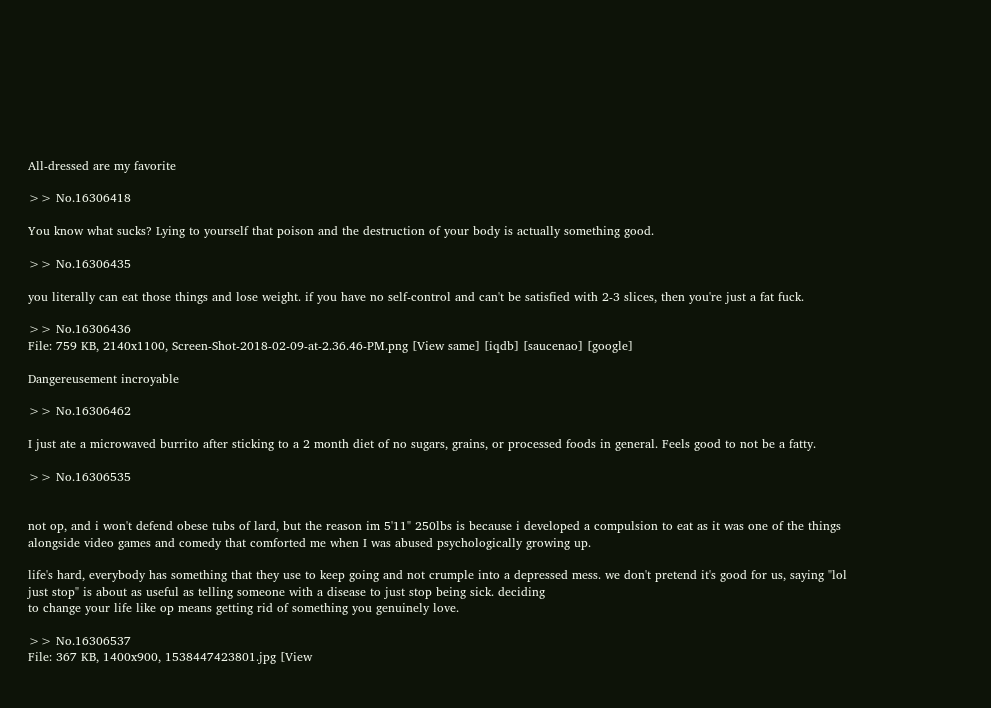All-dressed are my favorite

>> No.16306418

You know what sucks? Lying to yourself that poison and the destruction of your body is actually something good.

>> No.16306435

you literally can eat those things and lose weight. if you have no self-control and can't be satisfied with 2-3 slices, then you're just a fat fuck.

>> No.16306436
File: 759 KB, 2140x1100, Screen-Shot-2018-02-09-at-2.36.46-PM.png [View same] [iqdb] [saucenao] [google]

Dangereusement incroyable

>> No.16306462

I just ate a microwaved burrito after sticking to a 2 month diet of no sugars, grains, or processed foods in general. Feels good to not be a fatty.

>> No.16306535


not op, and i won't defend obese tubs of lard, but the reason im 5'11" 250lbs is because i developed a compulsion to eat as it was one of the things alongside video games and comedy that comforted me when I was abused psychologically growing up.

life's hard, everybody has something that they use to keep going and not crumple into a depressed mess. we don't pretend it's good for us, saying "lol just stop" is about as useful as telling someone with a disease to just stop being sick. deciding
to change your life like op means getting rid of something you genuinely love.

>> No.16306537
File: 367 KB, 1400x900, 1538447423801.jpg [View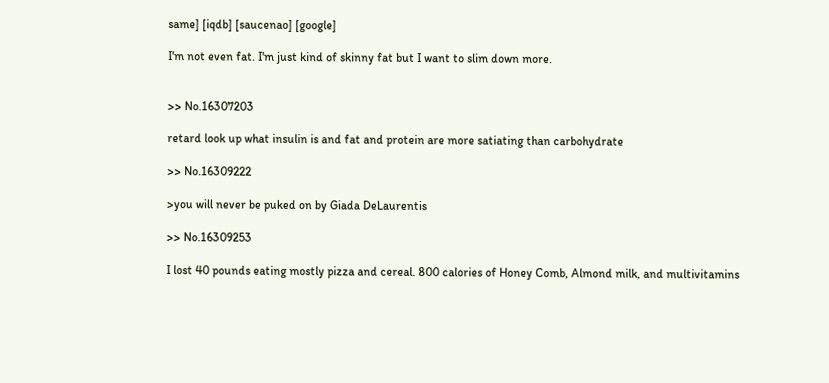same] [iqdb] [saucenao] [google]

I'm not even fat. I'm just kind of skinny fat but I want to slim down more.


>> No.16307203

retard look up what insulin is and fat and protein are more satiating than carbohydrate

>> No.16309222

>you will never be puked on by Giada DeLaurentis

>> No.16309253

I lost 40 pounds eating mostly pizza and cereal. 800 calories of Honey Comb, Almond milk, and multivitamins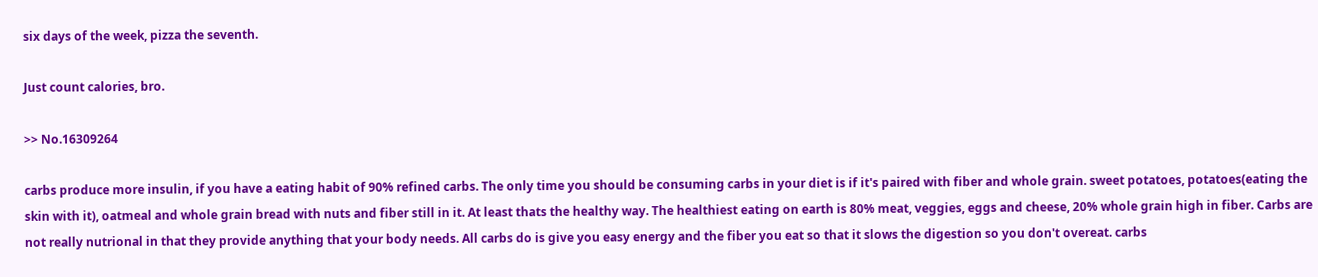six days of the week, pizza the seventh.

Just count calories, bro.

>> No.16309264

carbs produce more insulin, if you have a eating habit of 90% refined carbs. The only time you should be consuming carbs in your diet is if it's paired with fiber and whole grain. sweet potatoes, potatoes(eating the skin with it), oatmeal and whole grain bread with nuts and fiber still in it. At least thats the healthy way. The healthiest eating on earth is 80% meat, veggies, eggs and cheese, 20% whole grain high in fiber. Carbs are not really nutrional in that they provide anything that your body needs. All carbs do is give you easy energy and the fiber you eat so that it slows the digestion so you don't overeat. carbs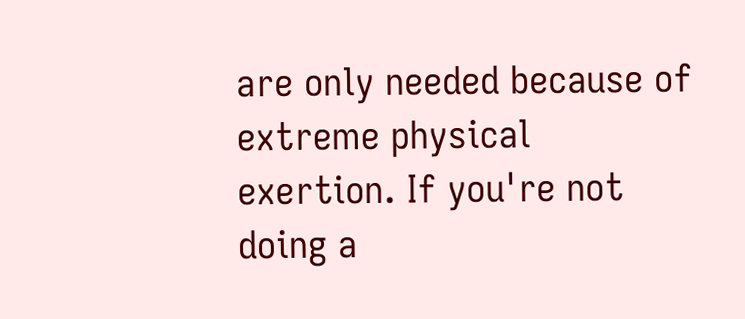are only needed because of extreme physical exertion. If you're not doing a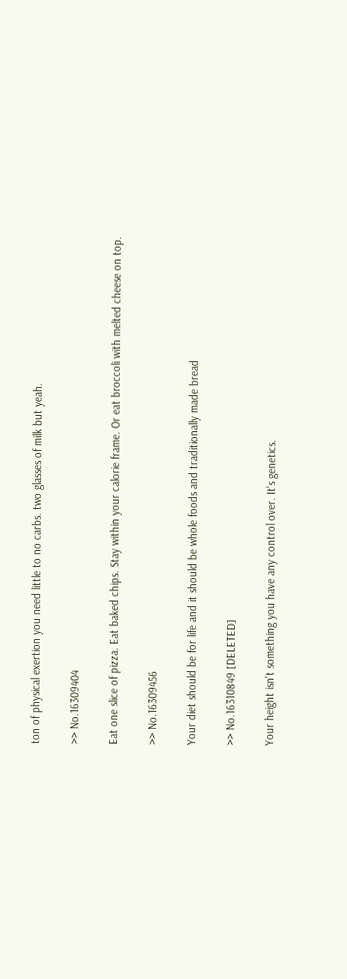ton of physical exertion you need little to no carbs. two glasses of milk but yeah.

>> No.16309404

Eat one slice of pizza. Eat baked chips. Stay within your calorie frame. Or eat broccoli with melted cheese on top.

>> No.16309456

Your diet should be for life and it should be whole foods and traditionally made bread

>> No.16310849 [DELETED]

Your height isn't something you have any control over. It's genetics.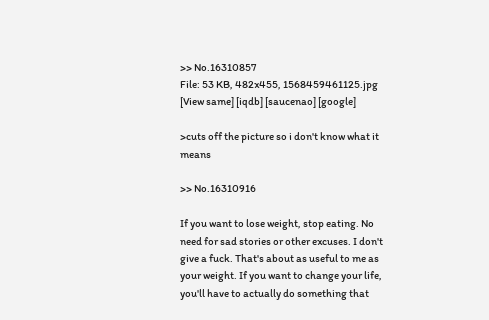>> No.16310857
File: 53 KB, 482x455, 1568459461125.jpg [View same] [iqdb] [saucenao] [google]

>cuts off the picture so i don't know what it means

>> No.16310916

If you want to lose weight, stop eating. No need for sad stories or other excuses. I don't give a fuck. That's about as useful to me as your weight. If you want to change your life, you'll have to actually do something that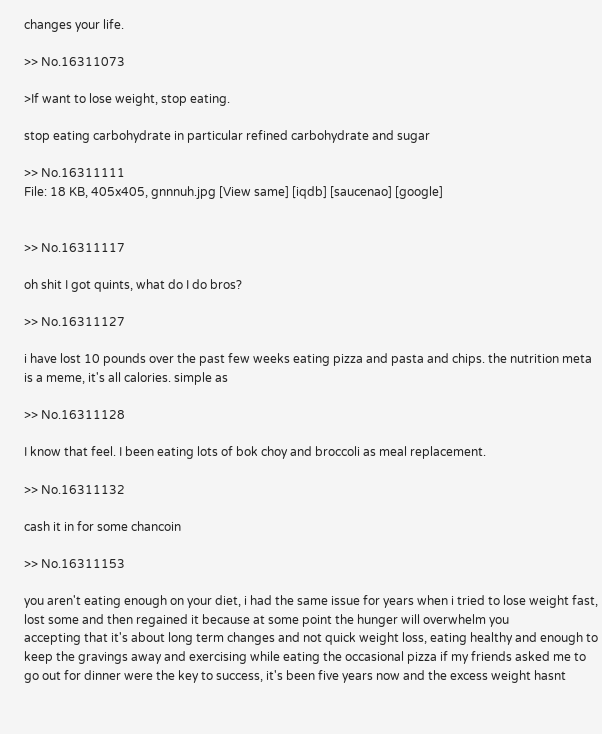changes your life.

>> No.16311073

>If want to lose weight, stop eating.

stop eating carbohydrate in particular refined carbohydrate and sugar

>> No.16311111
File: 18 KB, 405x405, gnnnuh.jpg [View same] [iqdb] [saucenao] [google]


>> No.16311117

oh shit I got quints, what do I do bros?

>> No.16311127

i have lost 10 pounds over the past few weeks eating pizza and pasta and chips. the nutrition meta is a meme, it's all calories. simple as

>> No.16311128

I know that feel. I been eating lots of bok choy and broccoli as meal replacement.

>> No.16311132

cash it in for some chancoin

>> No.16311153

you aren't eating enough on your diet, i had the same issue for years when i tried to lose weight fast, lost some and then regained it because at some point the hunger will overwhelm you
accepting that it's about long term changes and not quick weight loss, eating healthy and enough to keep the gravings away and exercising while eating the occasional pizza if my friends asked me to go out for dinner were the key to success, it's been five years now and the excess weight hasnt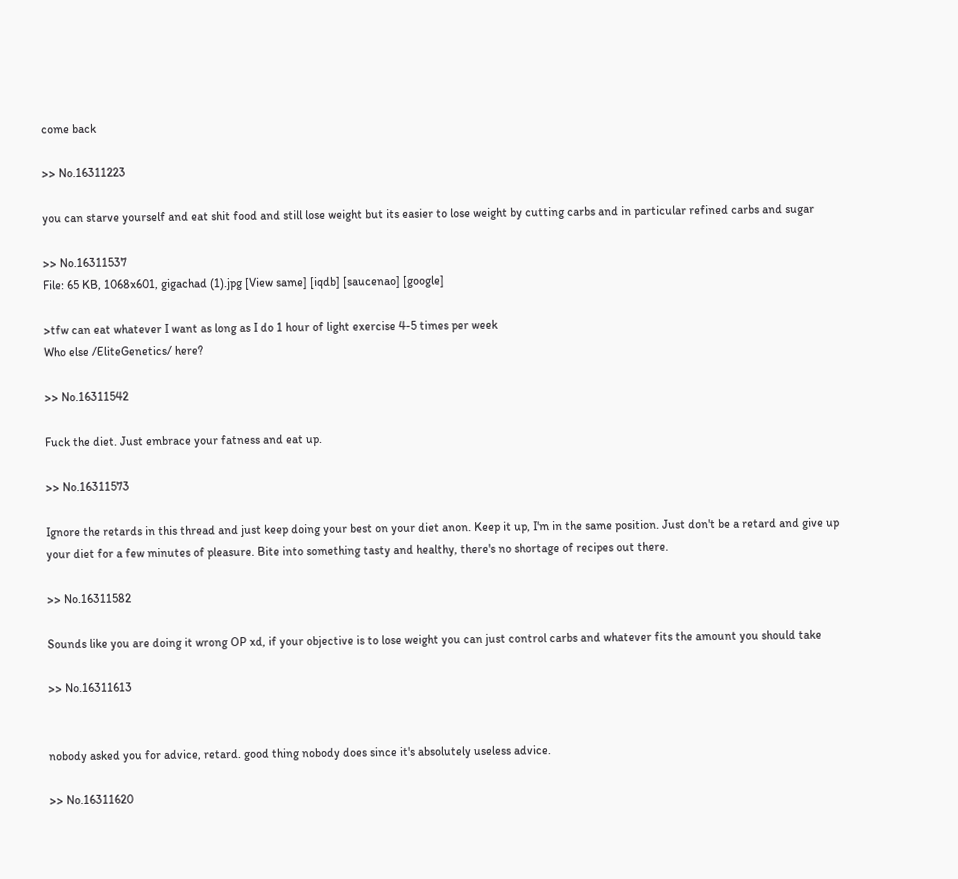come back

>> No.16311223

you can starve yourself and eat shit food and still lose weight but its easier to lose weight by cutting carbs and in particular refined carbs and sugar

>> No.16311537
File: 65 KB, 1068x601, gigachad (1).jpg [View same] [iqdb] [saucenao] [google]

>tfw can eat whatever I want as long as I do 1 hour of light exercise 4-5 times per week
Who else /EliteGenetics/ here?

>> No.16311542

Fuck the diet. Just embrace your fatness and eat up.

>> No.16311573

Ignore the retards in this thread and just keep doing your best on your diet anon. Keep it up, I'm in the same position. Just don't be a retard and give up your diet for a few minutes of pleasure. Bite into something tasty and healthy, there's no shortage of recipes out there.

>> No.16311582

Sounds like you are doing it wrong OP xd, if your objective is to lose weight you can just control carbs and whatever fits the amount you should take

>> No.16311613


nobody asked you for advice, retard. good thing nobody does since it's absolutely useless advice.

>> No.16311620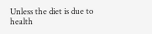Unless the diet is due to health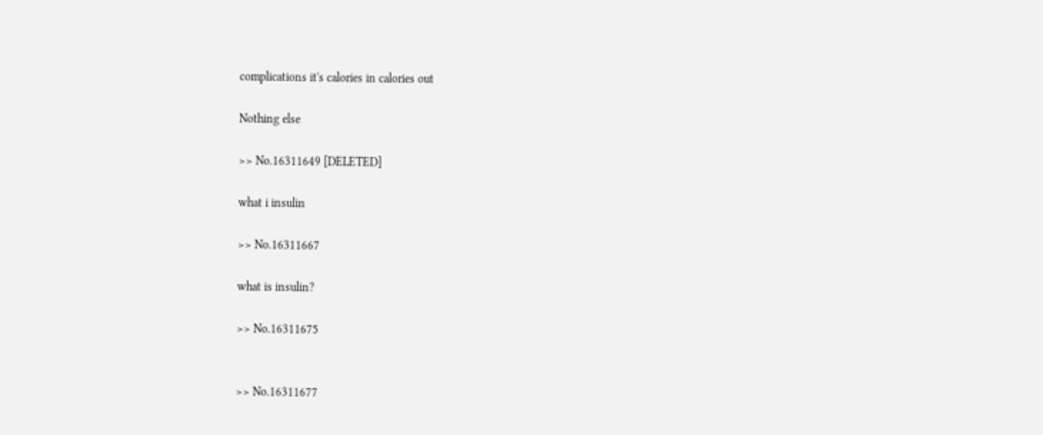complications it's calories in calories out

Nothing else

>> No.16311649 [DELETED]

what i insulin

>> No.16311667

what is insulin?

>> No.16311675


>> No.16311677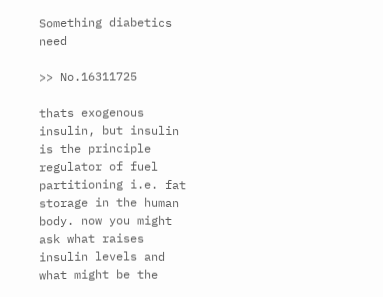Something diabetics need

>> No.16311725

thats exogenous insulin, but insulin is the principle regulator of fuel partitioning i.e. fat storage in the human body. now you might ask what raises insulin levels and what might be the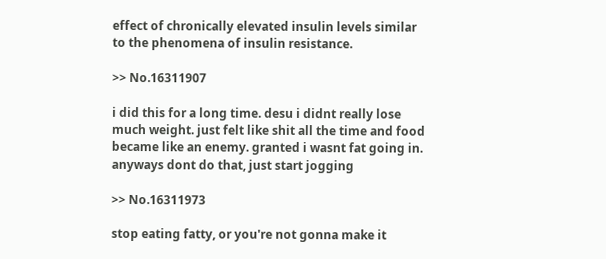effect of chronically elevated insulin levels similar to the phenomena of insulin resistance.

>> No.16311907

i did this for a long time. desu i didnt really lose much weight. just felt like shit all the time and food became like an enemy. granted i wasnt fat going in. anyways dont do that, just start jogging

>> No.16311973

stop eating fatty, or you're not gonna make it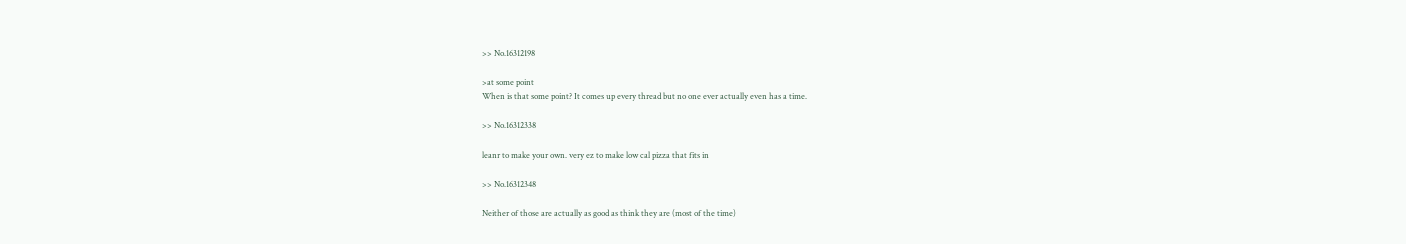>> No.16312198

>at some point
When is that some point? It comes up every thread but no one ever actually even has a time.

>> No.16312338

leanr to make your own. very ez to make low cal pizza that fits in

>> No.16312348

Neither of those are actually as good as think they are (most of the time)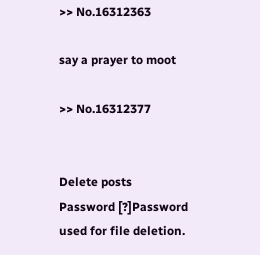>> No.16312363

say a prayer to moot

>> No.16312377


Delete posts
Password [?]Password used for file deletion.